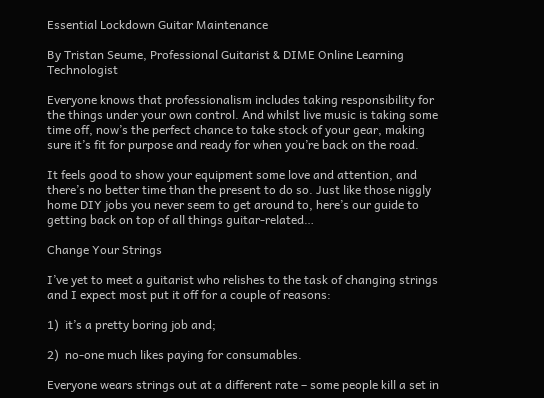Essential Lockdown Guitar Maintenance

By Tristan Seume, Professional Guitarist & DIME Online Learning Technologist

Everyone knows that professionalism includes taking responsibility for the things under your own control. And whilst live music is taking some time off, now’s the perfect chance to take stock of your gear, making sure it’s fit for purpose and ready for when you’re back on the road.

It feels good to show your equipment some love and attention, and there’s no better time than the present to do so. Just like those niggly home DIY jobs you never seem to get around to, here’s our guide to getting back on top of all things guitar-related…

Change Your Strings

I’ve yet to meet a guitarist who relishes to the task of changing strings and I expect most put it off for a couple of reasons:

1)  it’s a pretty boring job and;

2)  no-one much likes paying for consumables.

Everyone wears strings out at a different rate – some people kill a set in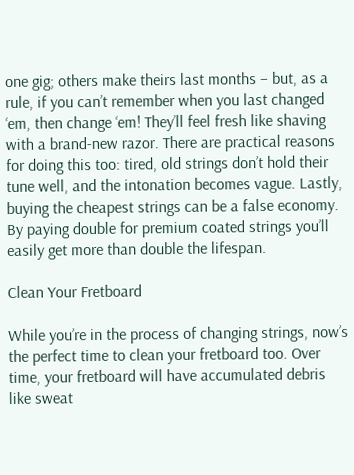one gig; others make theirs last months – but, as a rule, if you can’t remember when you last changed ‘em, then change ‘em! They’ll feel fresh like shaving with a brand-new razor. There are practical reasons for doing this too: tired, old strings don’t hold their tune well, and the intonation becomes vague. Lastly, buying the cheapest strings can be a false economy. By paying double for premium coated strings you’ll easily get more than double the lifespan.

Clean Your Fretboard

While you’re in the process of changing strings, now’s the perfect time to clean your fretboard too. Over time, your fretboard will have accumulated debris like sweat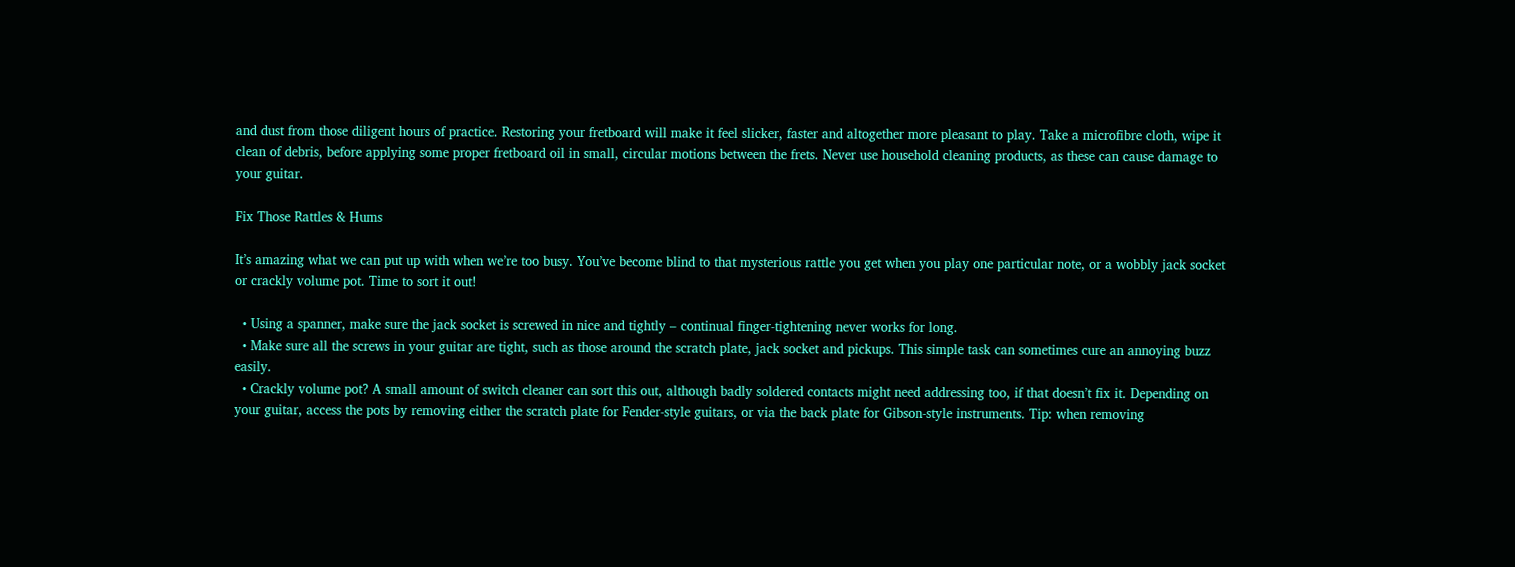and dust from those diligent hours of practice. Restoring your fretboard will make it feel slicker, faster and altogether more pleasant to play. Take a microfibre cloth, wipe it clean of debris, before applying some proper fretboard oil in small, circular motions between the frets. Never use household cleaning products, as these can cause damage to your guitar.

Fix Those Rattles & Hums

It’s amazing what we can put up with when we’re too busy. You’ve become blind to that mysterious rattle you get when you play one particular note, or a wobbly jack socket or crackly volume pot. Time to sort it out!

  • Using a spanner, make sure the jack socket is screwed in nice and tightly – continual finger-tightening never works for long.
  • Make sure all the screws in your guitar are tight, such as those around the scratch plate, jack socket and pickups. This simple task can sometimes cure an annoying buzz easily.
  • Crackly volume pot? A small amount of switch cleaner can sort this out, although badly soldered contacts might need addressing too, if that doesn’t fix it. Depending on your guitar, access the pots by removing either the scratch plate for Fender-style guitars, or via the back plate for Gibson-style instruments. Tip: when removing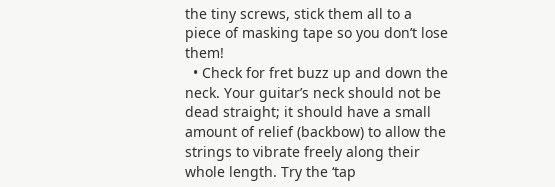the tiny screws, stick them all to a piece of masking tape so you don’t lose them!
  • Check for fret buzz up and down the neck. Your guitar’s neck should not be dead straight; it should have a small amount of relief (backbow) to allow the strings to vibrate freely along their whole length. Try the ‘tap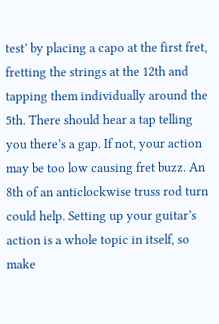test’ by placing a capo at the first fret, fretting the strings at the 12th and tapping them individually around the 5th. There should hear a tap telling you there’s a gap. If not, your action may be too low causing fret buzz. An 8th of an anticlockwise truss rod turn could help. Setting up your guitar’s action is a whole topic in itself, so make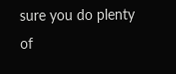sure you do plenty of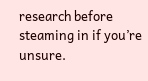research before steaming in if you’re unsure.